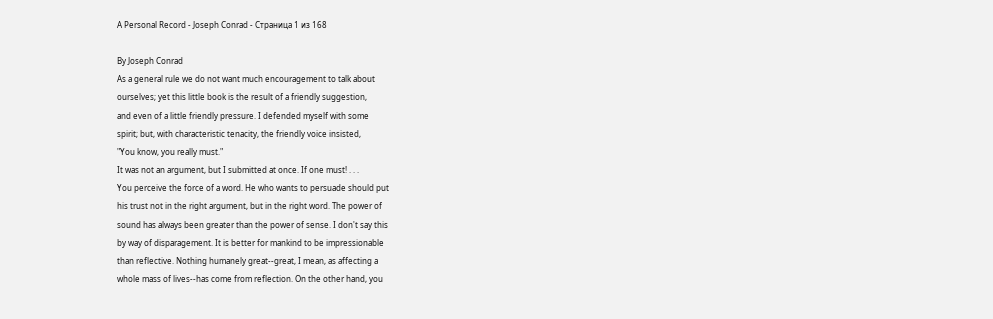A Personal Record - Joseph Conrad - Страница 1 из 168

By Joseph Conrad
As a general rule we do not want much encouragement to talk about
ourselves; yet this little book is the result of a friendly suggestion,
and even of a little friendly pressure. I defended myself with some
spirit; but, with characteristic tenacity, the friendly voice insisted,
"You know, you really must."
It was not an argument, but I submitted at once. If one must! . . .
You perceive the force of a word. He who wants to persuade should put
his trust not in the right argument, but in the right word. The power of
sound has always been greater than the power of sense. I don't say this
by way of disparagement. It is better for mankind to be impressionable
than reflective. Nothing humanely great--great, I mean, as affecting a
whole mass of lives--has come from reflection. On the other hand, you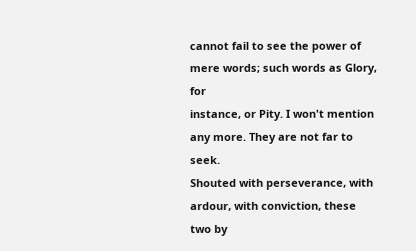cannot fail to see the power of mere words; such words as Glory, for
instance, or Pity. I won't mention any more. They are not far to seek.
Shouted with perseverance, with ardour, with conviction, these two by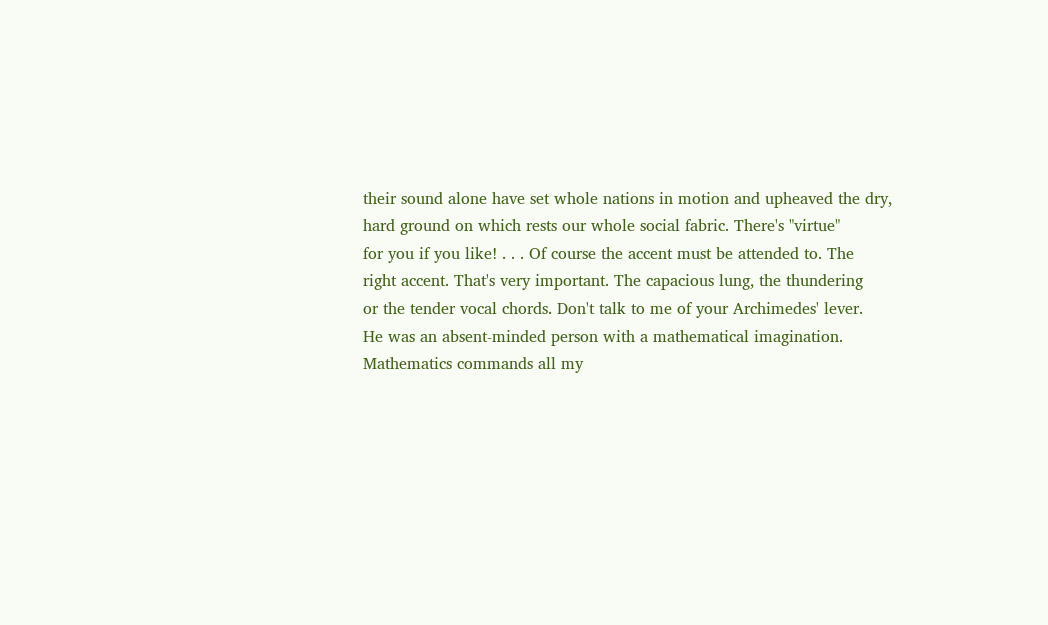their sound alone have set whole nations in motion and upheaved the dry,
hard ground on which rests our whole social fabric. There's "virtue"
for you if you like! . . . Of course the accent must be attended to. The
right accent. That's very important. The capacious lung, the thundering
or the tender vocal chords. Don't talk to me of your Archimedes' lever.
He was an absent-minded person with a mathematical imagination.
Mathematics commands all my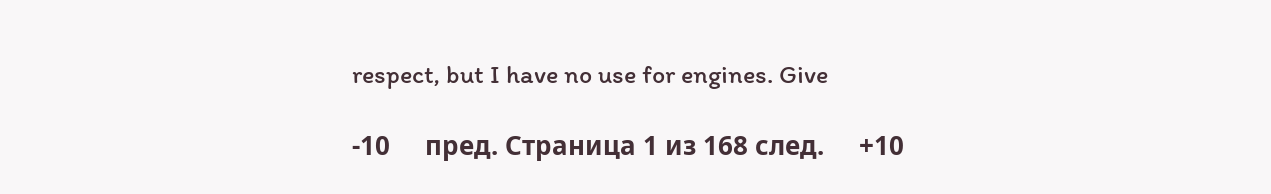respect, but I have no use for engines. Give

-10     пред. Страница 1 из 168 след.     +10